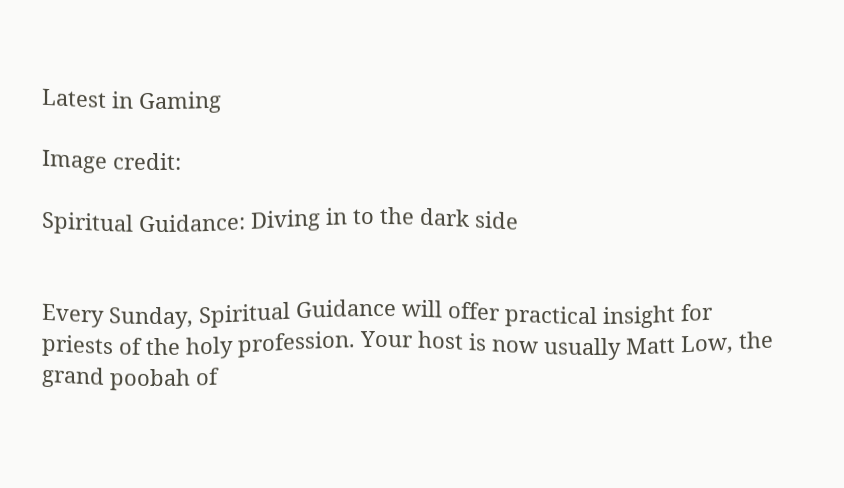Latest in Gaming

Image credit:

Spiritual Guidance: Diving in to the dark side


Every Sunday, Spiritual Guidance will offer practical insight for priests of the holy profession. Your host is now usually Matt Low, the grand poobah of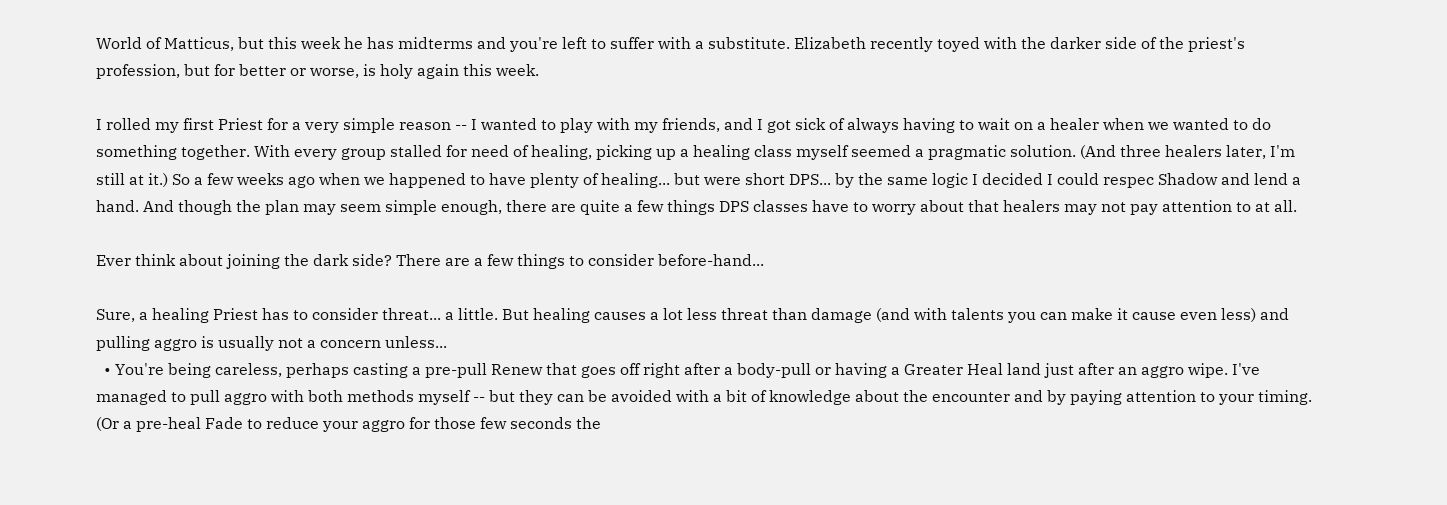World of Matticus, but this week he has midterms and you're left to suffer with a substitute. Elizabeth recently toyed with the darker side of the priest's profession, but for better or worse, is holy again this week.

I rolled my first Priest for a very simple reason -- I wanted to play with my friends, and I got sick of always having to wait on a healer when we wanted to do something together. With every group stalled for need of healing, picking up a healing class myself seemed a pragmatic solution. (And three healers later, I'm still at it.) So a few weeks ago when we happened to have plenty of healing... but were short DPS... by the same logic I decided I could respec Shadow and lend a hand. And though the plan may seem simple enough, there are quite a few things DPS classes have to worry about that healers may not pay attention to at all.

Ever think about joining the dark side? There are a few things to consider before-hand...

Sure, a healing Priest has to consider threat... a little. But healing causes a lot less threat than damage (and with talents you can make it cause even less) and pulling aggro is usually not a concern unless...
  • You're being careless, perhaps casting a pre-pull Renew that goes off right after a body-pull or having a Greater Heal land just after an aggro wipe. I've managed to pull aggro with both methods myself -- but they can be avoided with a bit of knowledge about the encounter and by paying attention to your timing. (Or a pre-heal Fade to reduce your aggro for those few seconds the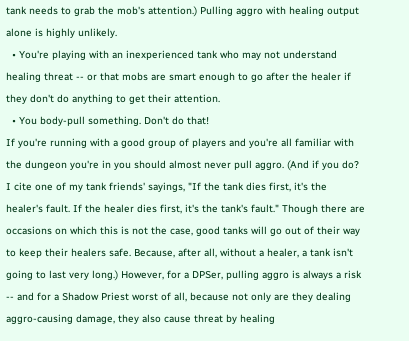tank needs to grab the mob's attention.) Pulling aggro with healing output alone is highly unlikely.
  • You're playing with an inexperienced tank who may not understand healing threat -- or that mobs are smart enough to go after the healer if they don't do anything to get their attention.
  • You body-pull something. Don't do that!
If you're running with a good group of players and you're all familiar with the dungeon you're in you should almost never pull aggro. (And if you do? I cite one of my tank friends' sayings, "If the tank dies first, it's the healer's fault. If the healer dies first, it's the tank's fault." Though there are occasions on which this is not the case, good tanks will go out of their way to keep their healers safe. Because, after all, without a healer, a tank isn't going to last very long.) However, for a DPSer, pulling aggro is always a risk -- and for a Shadow Priest worst of all, because not only are they dealing aggro-causing damage, they also cause threat by healing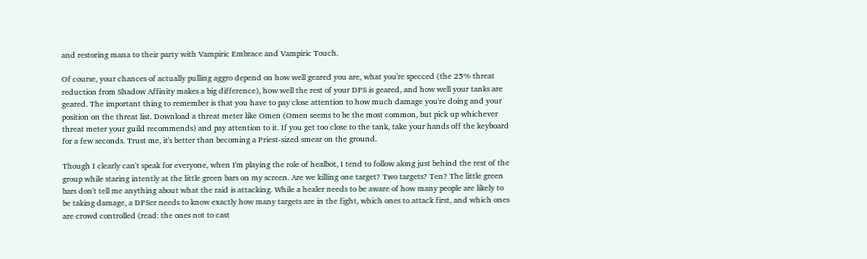and restoring mana to their party with Vampiric Embrace and Vampiric Touch.

Of course, your chances of actually pulling aggro depend on how well geared you are, what you're specced (the 25% threat reduction from Shadow Affinity makes a big difference), how well the rest of your DPS is geared, and how well your tanks are geared. The important thing to remember is that you have to pay close attention to how much damage you're doing and your position on the threat list. Download a threat meter like Omen (Omen seems to be the most common, but pick up whichever threat meter your guild recommends) and pay attention to it. If you get too close to the tank, take your hands off the keyboard for a few seconds. Trust me, it's better than becoming a Priest-sized smear on the ground.

Though I clearly can't speak for everyone, when I'm playing the role of healbot, I tend to follow along just behind the rest of the group while staring intently at the little green bars on my screen. Are we killing one target? Two targets? Ten? The little green bars don't tell me anything about what the raid is attacking. While a healer needs to be aware of how many people are likely to be taking damage, a DPSer needs to know exactly how many targets are in the fight, which ones to attack first, and which ones are crowd controlled (read: the ones not to cast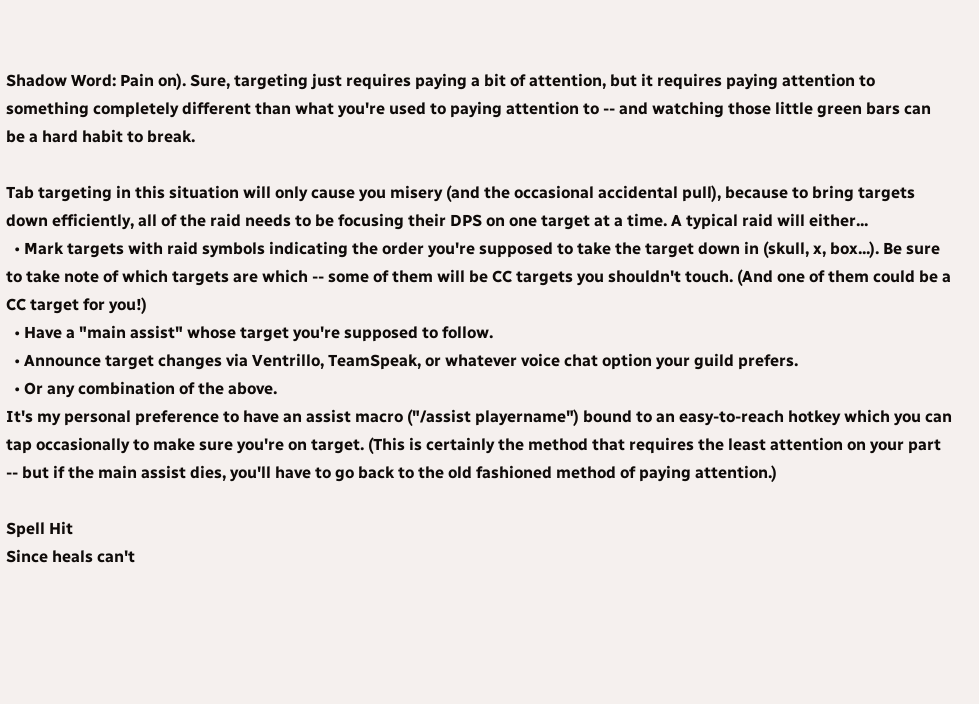Shadow Word: Pain on). Sure, targeting just requires paying a bit of attention, but it requires paying attention to something completely different than what you're used to paying attention to -- and watching those little green bars can be a hard habit to break.

Tab targeting in this situation will only cause you misery (and the occasional accidental pull), because to bring targets down efficiently, all of the raid needs to be focusing their DPS on one target at a time. A typical raid will either...
  • Mark targets with raid symbols indicating the order you're supposed to take the target down in (skull, x, box...). Be sure to take note of which targets are which -- some of them will be CC targets you shouldn't touch. (And one of them could be a CC target for you!)
  • Have a "main assist" whose target you're supposed to follow.
  • Announce target changes via Ventrillo, TeamSpeak, or whatever voice chat option your guild prefers.
  • Or any combination of the above.
It's my personal preference to have an assist macro ("/assist playername") bound to an easy-to-reach hotkey which you can tap occasionally to make sure you're on target. (This is certainly the method that requires the least attention on your part -- but if the main assist dies, you'll have to go back to the old fashioned method of paying attention.)

Spell Hit
Since heals can't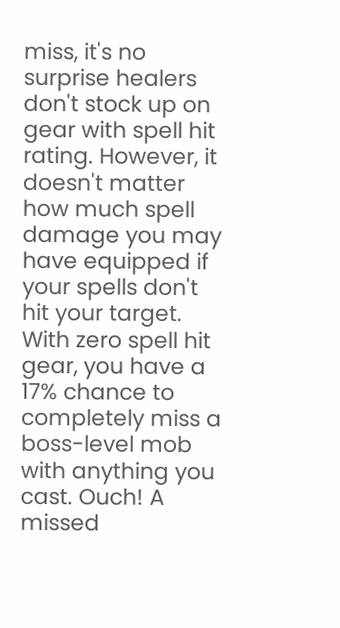miss, it's no surprise healers don't stock up on gear with spell hit rating. However, it doesn't matter how much spell damage you may have equipped if your spells don't hit your target. With zero spell hit gear, you have a 17% chance to completely miss a boss-level mob with anything you cast. Ouch! A missed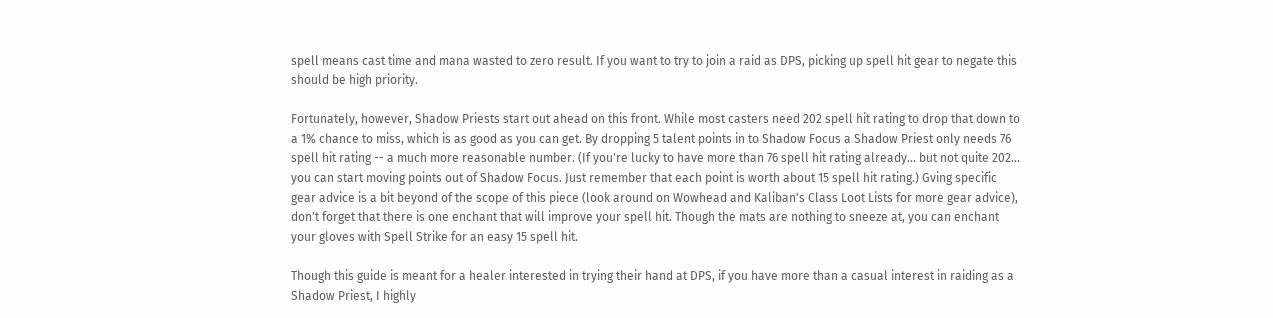spell means cast time and mana wasted to zero result. If you want to try to join a raid as DPS, picking up spell hit gear to negate this should be high priority.

Fortunately, however, Shadow Priests start out ahead on this front. While most casters need 202 spell hit rating to drop that down to a 1% chance to miss, which is as good as you can get. By dropping 5 talent points in to Shadow Focus a Shadow Priest only needs 76 spell hit rating -- a much more reasonable number. (If you're lucky to have more than 76 spell hit rating already... but not quite 202... you can start moving points out of Shadow Focus. Just remember that each point is worth about 15 spell hit rating.) Gving specific gear advice is a bit beyond of the scope of this piece (look around on Wowhead and Kaliban's Class Loot Lists for more gear advice), don't forget that there is one enchant that will improve your spell hit. Though the mats are nothing to sneeze at, you can enchant your gloves with Spell Strike for an easy 15 spell hit.

Though this guide is meant for a healer interested in trying their hand at DPS, if you have more than a casual interest in raiding as a Shadow Priest, I highly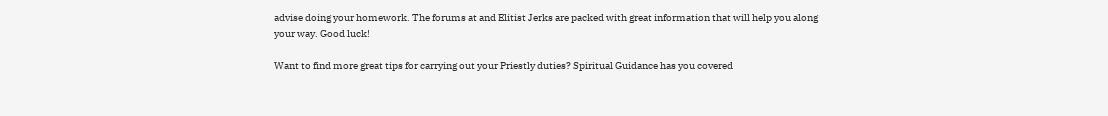advise doing your homework. The forums at and Elitist Jerks are packed with great information that will help you along your way. Good luck!

Want to find more great tips for carrying out your Priestly duties? Spiritual Guidance has you covered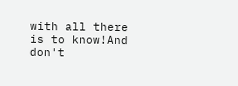with all there is to know!And don't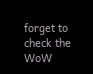forget to check the WoW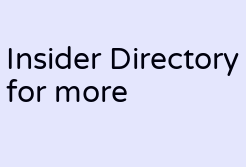Insider Directory for more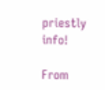priestly info!

From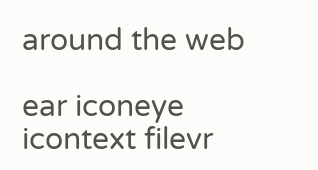around the web

ear iconeye icontext filevr